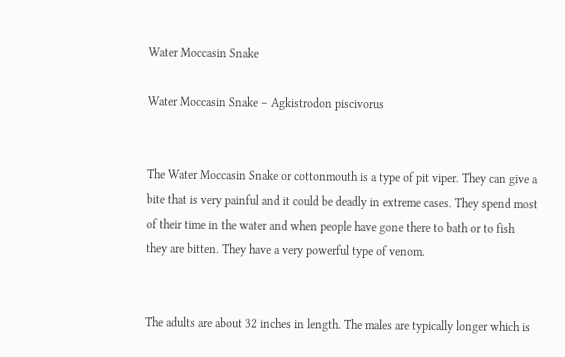Water Moccasin Snake

Water Moccasin Snake – Agkistrodon piscivorus


The Water Moccasin Snake or cottonmouth is a type of pit viper. They can give a bite that is very painful and it could be deadly in extreme cases. They spend most of their time in the water and when people have gone there to bath or to fish they are bitten. They have a very powerful type of venom.


The adults are about 32 inches in length. The males are typically longer which is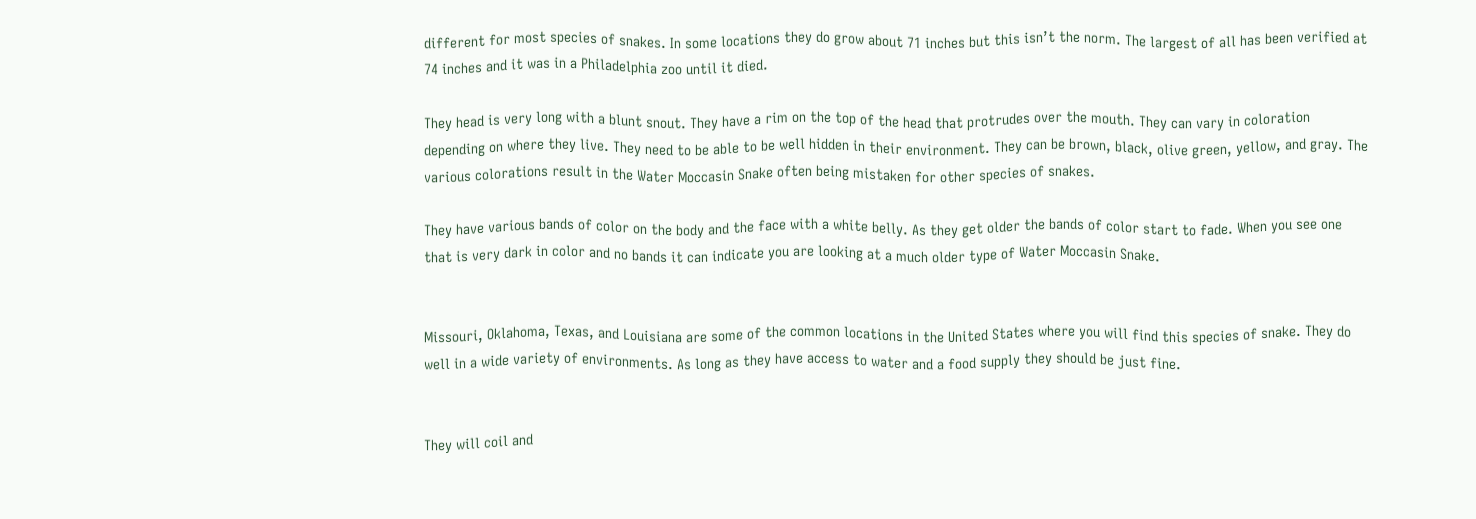different for most species of snakes. In some locations they do grow about 71 inches but this isn’t the norm. The largest of all has been verified at 74 inches and it was in a Philadelphia zoo until it died.

They head is very long with a blunt snout. They have a rim on the top of the head that protrudes over the mouth. They can vary in coloration depending on where they live. They need to be able to be well hidden in their environment. They can be brown, black, olive green, yellow, and gray. The various colorations result in the Water Moccasin Snake often being mistaken for other species of snakes.

They have various bands of color on the body and the face with a white belly. As they get older the bands of color start to fade. When you see one that is very dark in color and no bands it can indicate you are looking at a much older type of Water Moccasin Snake.


Missouri, Oklahoma, Texas, and Louisiana are some of the common locations in the United States where you will find this species of snake. They do well in a wide variety of environments. As long as they have access to water and a food supply they should be just fine.


They will coil and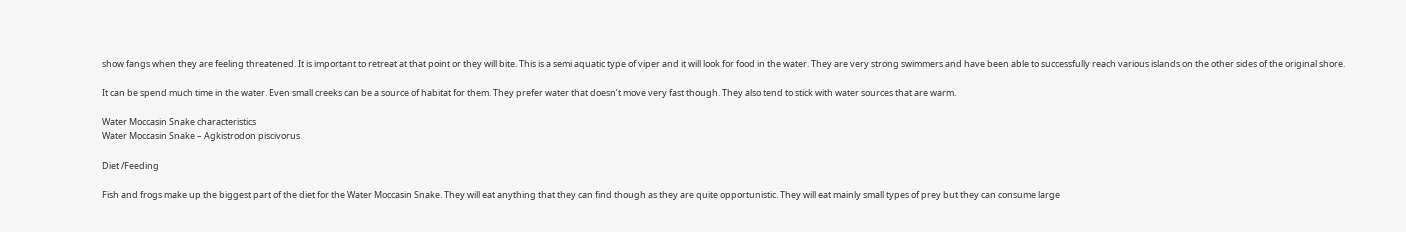show fangs when they are feeling threatened. It is important to retreat at that point or they will bite. This is a semi aquatic type of viper and it will look for food in the water. They are very strong swimmers and have been able to successfully reach various islands on the other sides of the original shore.

It can be spend much time in the water. Even small creeks can be a source of habitat for them. They prefer water that doesn’t move very fast though. They also tend to stick with water sources that are warm.

Water Moccasin Snake characteristics
Water Moccasin Snake – Agkistrodon piscivorus

Diet /Feeding

Fish and frogs make up the biggest part of the diet for the Water Moccasin Snake. They will eat anything that they can find though as they are quite opportunistic. They will eat mainly small types of prey but they can consume large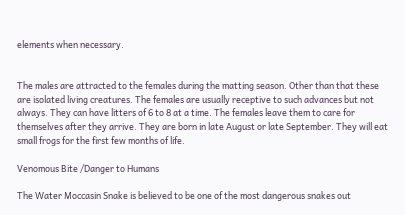elements when necessary.


The males are attracted to the females during the matting season. Other than that these are isolated living creatures. The females are usually receptive to such advances but not always. They can have litters of 6 to 8 at a time. The females leave them to care for themselves after they arrive. They are born in late August or late September. They will eat small frogs for the first few months of life.

Venomous Bite /Danger to Humans

The Water Moccasin Snake is believed to be one of the most dangerous snakes out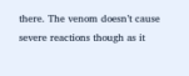there. The venom doesn’t cause severe reactions though as it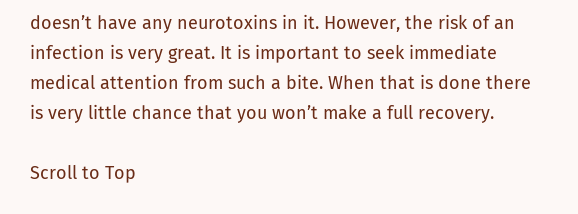doesn’t have any neurotoxins in it. However, the risk of an infection is very great. It is important to seek immediate medical attention from such a bite. When that is done there is very little chance that you won’t make a full recovery.

Scroll to Top